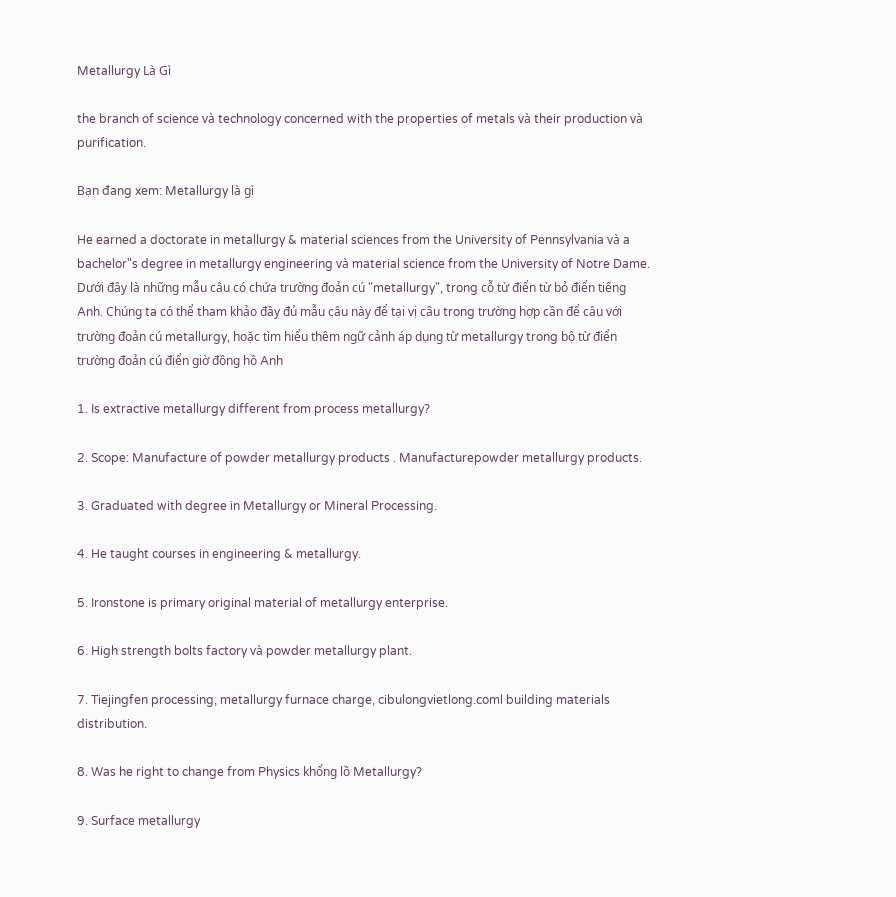Metallurgy Là Gì

the branch of science và technology concerned with the properties of metals và their production và purification.

Bạn đang xem: Metallurgy là gì

He earned a doctorate in metallurgy & material sciences from the University of Pennsylvania và a bachelor"s degree in metallurgy engineering và material science from the University of Notre Dame.
Dưới đây là những mẫu câu có chứa trường đoản cú "metallurgy", trong cỗ từ điển từ bỏ điển tiếng Anh. Chúng ta có thể tham khảo đầy đủ mẫu câu này để tại vị câu trong trường hợp cần để câu với trường đoản cú metallurgy, hoặc tìm hiểu thêm ngữ cảnh áp dụng từ metallurgy trong bộ từ điển trường đoản cú điển giờ đồng hồ Anh

1. Is extractive metallurgy different from process metallurgy?

2. Scope: Manufacture of powder metallurgy products . Manufacturepowder metallurgy products.

3. Graduated with degree in Metallurgy or Mineral Processing.

4. He taught courses in engineering & metallurgy.

5. Ironstone is primary original material of metallurgy enterprise.

6. High strength bolts factory và powder metallurgy plant.

7. Tiejingfen processing, metallurgy furnace charge, cibulongvietlong.coml building materials distribution.

8. Was he right to change from Physics khổng lồ Metallurgy?

9. Surface metallurgy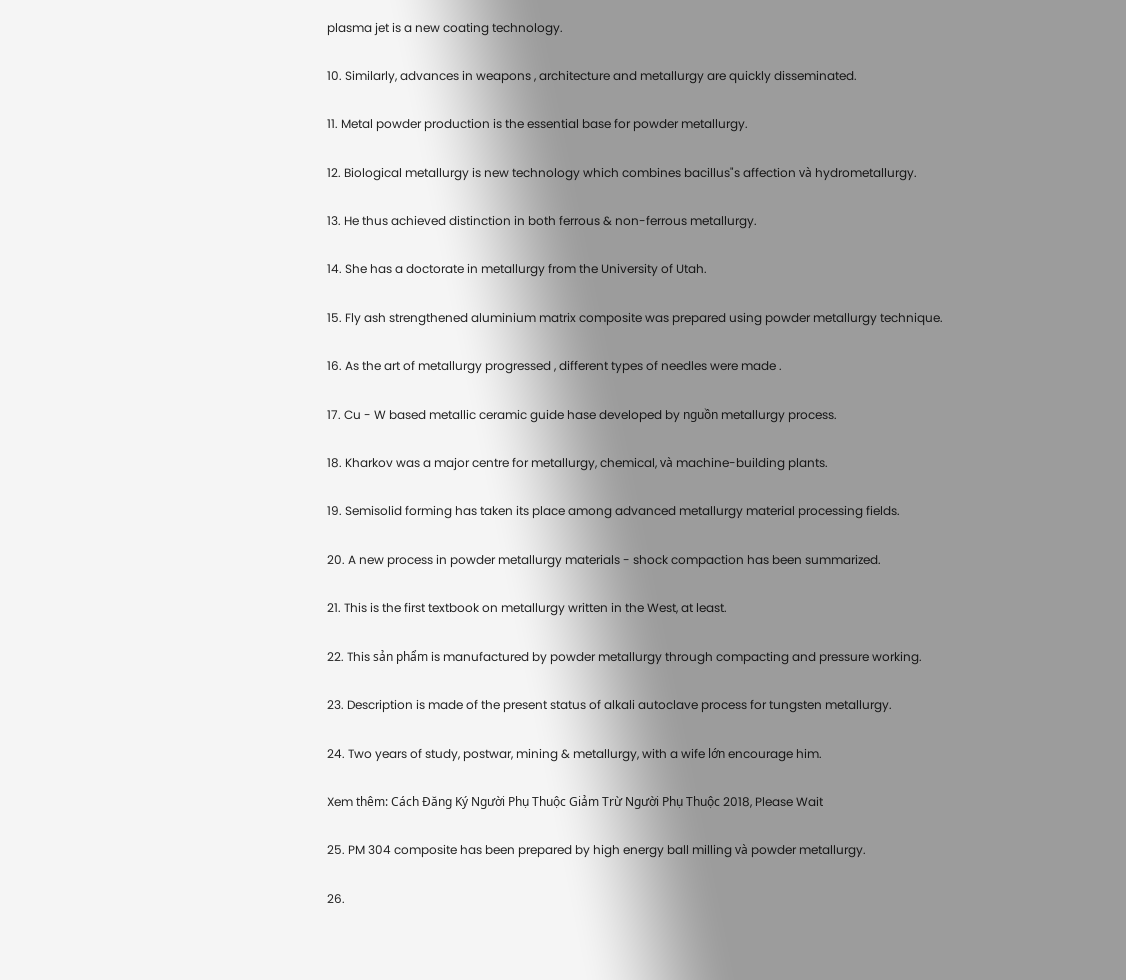plasma jet is a new coating technology.

10. Similarly, advances in weapons , architecture and metallurgy are quickly disseminated.

11. Metal powder production is the essential base for powder metallurgy.

12. Biological metallurgy is new technology which combines bacillus"s affection và hydrometallurgy.

13. He thus achieved distinction in both ferrous & non-ferrous metallurgy.

14. She has a doctorate in metallurgy from the University of Utah.

15. Fly ash strengthened aluminium matrix composite was prepared using powder metallurgy technique.

16. As the art of metallurgy progressed , different types of needles were made .

17. Cu - W based metallic ceramic guide hase developed by nguồn metallurgy process.

18. Kharkov was a major centre for metallurgy, chemical, và machine-building plants.

19. Semisolid forming has taken its place among advanced metallurgy material processing fields.

20. A new process in powder metallurgy materials - shock compaction has been summarized.

21. This is the first textbook on metallurgy written in the West, at least.

22. This sản phẩm is manufactured by powder metallurgy through compacting and pressure working.

23. Description is made of the present status of alkali autoclave process for tungsten metallurgy.

24. Two years of study, postwar, mining & metallurgy, with a wife lớn encourage him.

Xem thêm: Cách Đăng Ký Người Phụ Thuộc Giảm Trừ Người Phụ Thuộc 2018, Please Wait

25. PM 304 composite has been prepared by high energy ball milling và powder metallurgy.

26.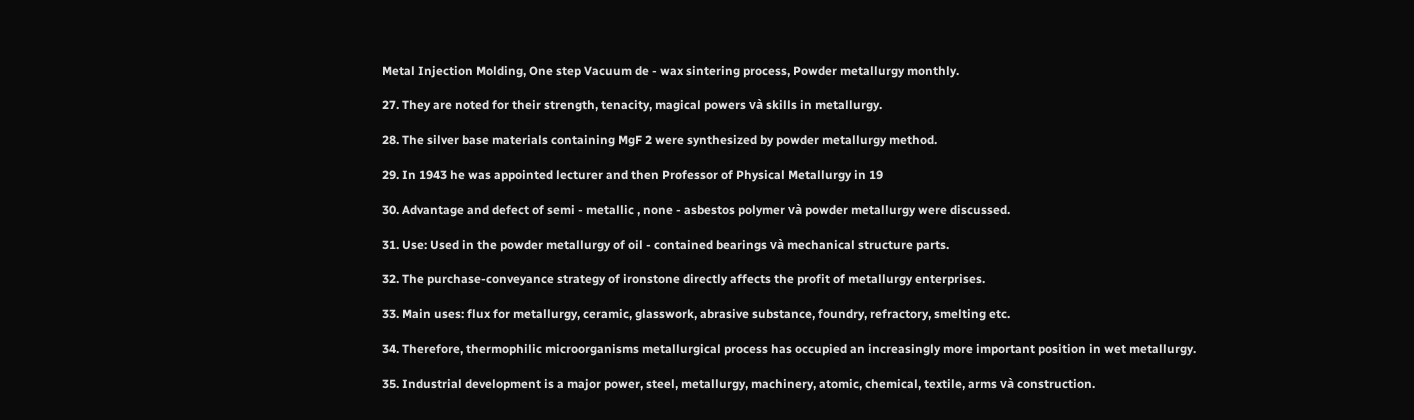Metal Injection Molding, One step Vacuum de - wax sintering process, Powder metallurgy monthly.

27. They are noted for their strength, tenacity, magical powers và skills in metallurgy.

28. The silver base materials containing MgF 2 were synthesized by powder metallurgy method.

29. In 1943 he was appointed lecturer and then Professor of Physical Metallurgy in 19

30. Advantage and defect of semi - metallic , none - asbestos polymer và powder metallurgy were discussed.

31. Use: Used in the powder metallurgy of oil - contained bearings và mechanical structure parts.

32. The purchase-conveyance strategy of ironstone directly affects the profit of metallurgy enterprises.

33. Main uses: flux for metallurgy, ceramic, glasswork, abrasive substance, foundry, refractory, smelting etc.

34. Therefore, thermophilic microorganisms metallurgical process has occupied an increasingly more important position in wet metallurgy.

35. Industrial development is a major power, steel, metallurgy, machinery, atomic, chemical, textile, arms và construction.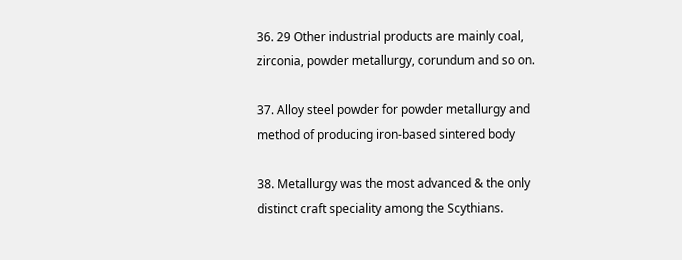36. 29 Other industrial products are mainly coal, zirconia, powder metallurgy, corundum and so on.

37. Alloy steel powder for powder metallurgy and method of producing iron-based sintered body

38. Metallurgy was the most advanced & the only distinct craft speciality among the Scythians.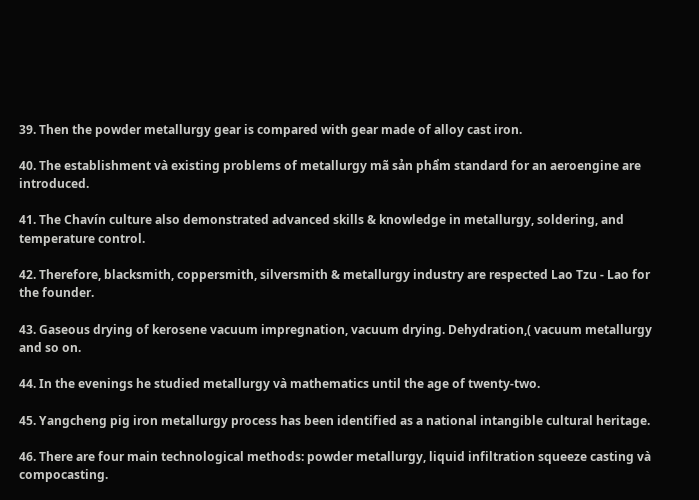39. Then the powder metallurgy gear is compared with gear made of alloy cast iron.

40. The establishment và existing problems of metallurgy mã sản phẩm standard for an aeroengine are introduced.

41. The Chavín culture also demonstrated advanced skills & knowledge in metallurgy, soldering, and temperature control.

42. Therefore, blacksmith, coppersmith, silversmith & metallurgy industry are respected Lao Tzu - Lao for the founder.

43. Gaseous drying of kerosene vacuum impregnation, vacuum drying. Dehydration,( vacuum metallurgy and so on.

44. In the evenings he studied metallurgy và mathematics until the age of twenty-two.

45. Yangcheng pig iron metallurgy process has been identified as a national intangible cultural heritage.

46. There are four main technological methods: powder metallurgy, liquid infiltration squeeze casting và compocasting.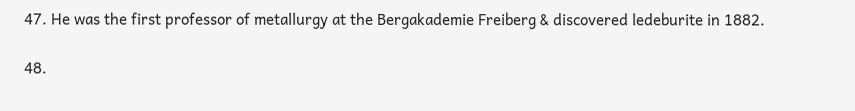47. He was the first professor of metallurgy at the Bergakademie Freiberg & discovered ledeburite in 1882.

48.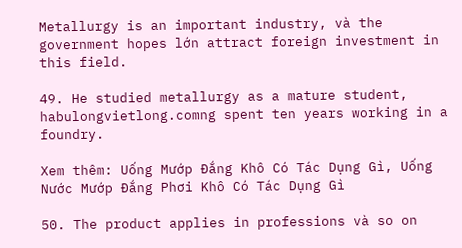Metallurgy is an important industry, và the government hopes lớn attract foreign investment in this field.

49. He studied metallurgy as a mature student, habulongvietlong.comng spent ten years working in a foundry.

Xem thêm: Uống Mướp Đắng Khô Có Tác Dụng Gì, Uống Nước Mướp Đắng Phơi Khô Có Tác Dụng Gì

50. The product applies in professions và so on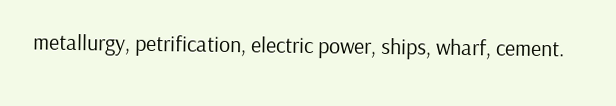metallurgy, petrification, electric power, ships, wharf, cement.